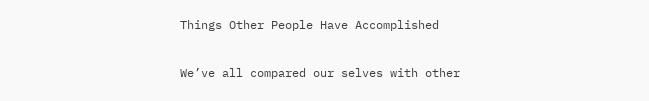Things Other People Have Accomplished

We’ve all compared our selves with other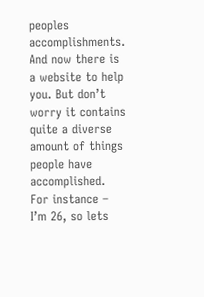peoples accomplishments. And now there is a website to help you. But don’t worry it contains quite a diverse amount of things people have accomplished. For instance – I’m 26, so lets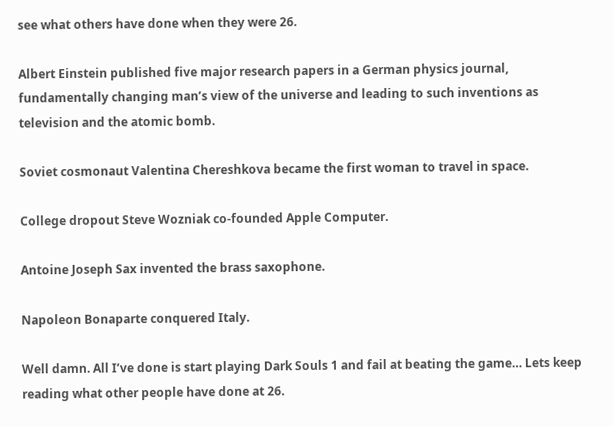see what others have done when they were 26.

Albert Einstein published five major research papers in a German physics journal, fundamentally changing man’s view of the universe and leading to such inventions as television and the atomic bomb.

Soviet cosmonaut Valentina Chereshkova became the first woman to travel in space.

College dropout Steve Wozniak co-founded Apple Computer.

Antoine Joseph Sax invented the brass saxophone.

Napoleon Bonaparte conquered Italy.

Well damn. All I’ve done is start playing Dark Souls 1 and fail at beating the game… Lets keep reading what other people have done at 26.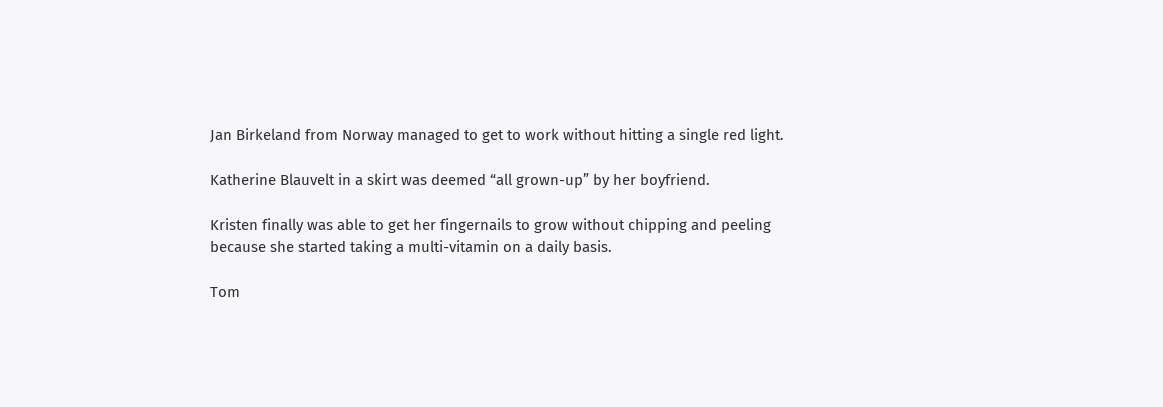Jan Birkeland from Norway managed to get to work without hitting a single red light.

Katherine Blauvelt in a skirt was deemed “all grown-up” by her boyfriend.

Kristen finally was able to get her fingernails to grow without chipping and peeling because she started taking a multi-vitamin on a daily basis.

Tom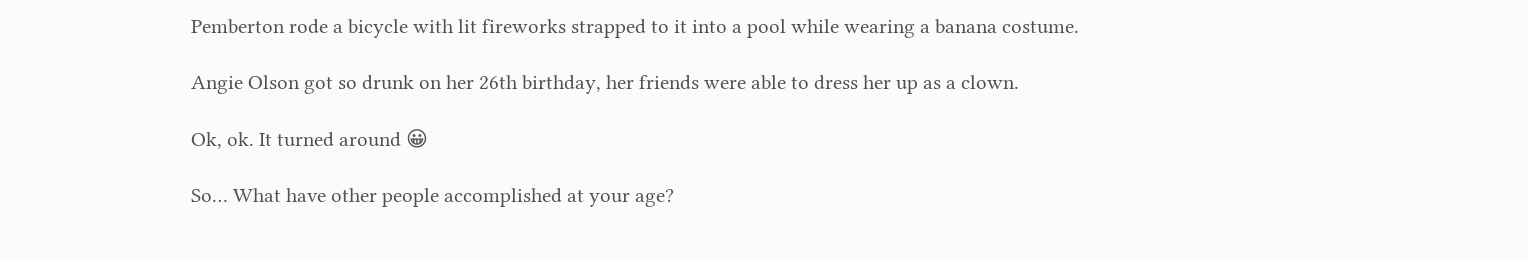Pemberton rode a bicycle with lit fireworks strapped to it into a pool while wearing a banana costume.

Angie Olson got so drunk on her 26th birthday, her friends were able to dress her up as a clown.

Ok, ok. It turned around 😀

So… What have other people accomplished at your age?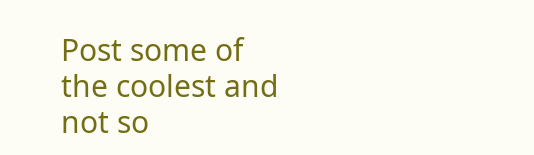Post some of the coolest and not so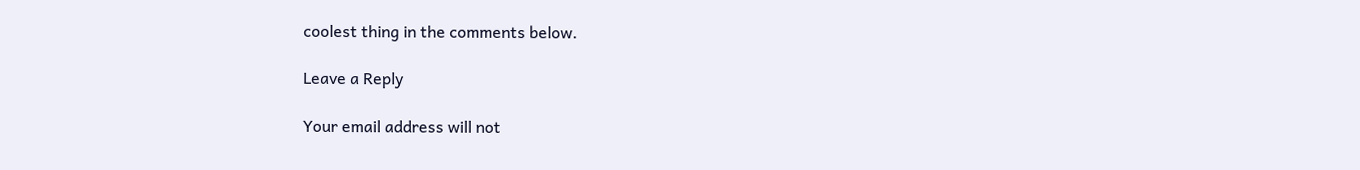coolest thing in the comments below.

Leave a Reply

Your email address will not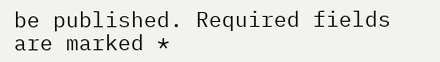be published. Required fields are marked *